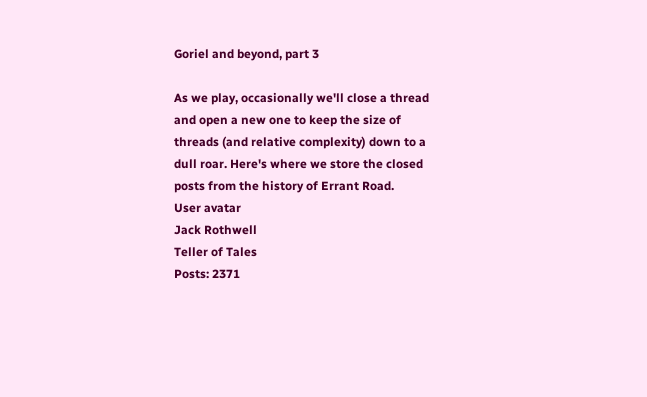Goriel and beyond, part 3

As we play, occasionally we'll close a thread and open a new one to keep the size of threads (and relative complexity) down to a dull roar. Here's where we store the closed posts from the history of Errant Road.
User avatar
Jack Rothwell
Teller of Tales
Posts: 2371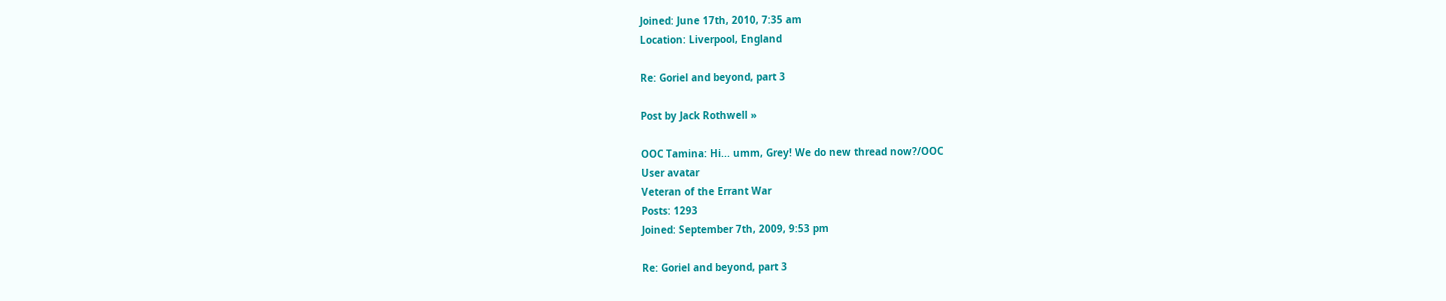Joined: June 17th, 2010, 7:35 am
Location: Liverpool, England

Re: Goriel and beyond, part 3

Post by Jack Rothwell »

OOC Tamina: Hi... umm, Grey! We do new thread now?/OOC
User avatar
Veteran of the Errant War
Posts: 1293
Joined: September 7th, 2009, 9:53 pm

Re: Goriel and beyond, part 3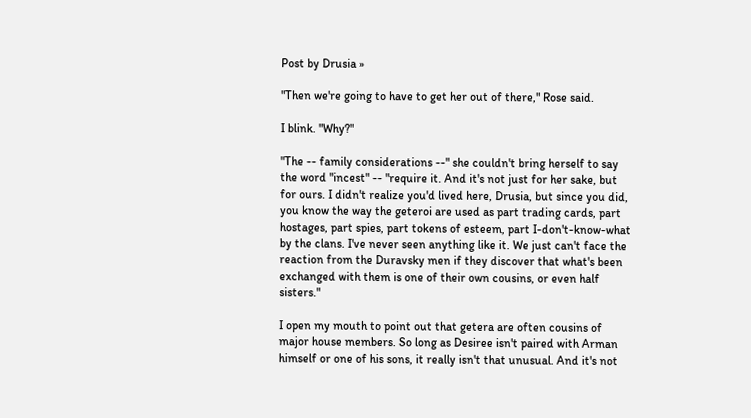Post by Drusia »

"Then we're going to have to get her out of there," Rose said.

I blink. "Why?"

"The -- family considerations --" she couldn't bring herself to say the word "incest" -- "require it. And it's not just for her sake, but for ours. I didn't realize you'd lived here, Drusia, but since you did, you know the way the geteroi are used as part trading cards, part hostages, part spies, part tokens of esteem, part I-don't-know-what by the clans. I've never seen anything like it. We just can't face the reaction from the Duravsky men if they discover that what's been exchanged with them is one of their own cousins, or even half sisters."

I open my mouth to point out that getera are often cousins of major house members. So long as Desiree isn't paired with Arman himself or one of his sons, it really isn't that unusual. And it's not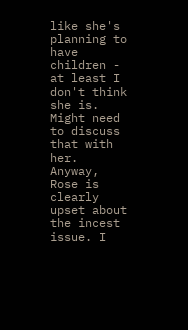like she's planning to have children - at least I don't think she is. Might need to discuss that with her. Anyway, Rose is clearly upset about the incest issue. I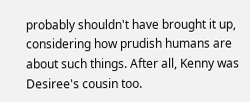probably shouldn't have brought it up, considering how prudish humans are about such things. After all, Kenny was Desiree's cousin too.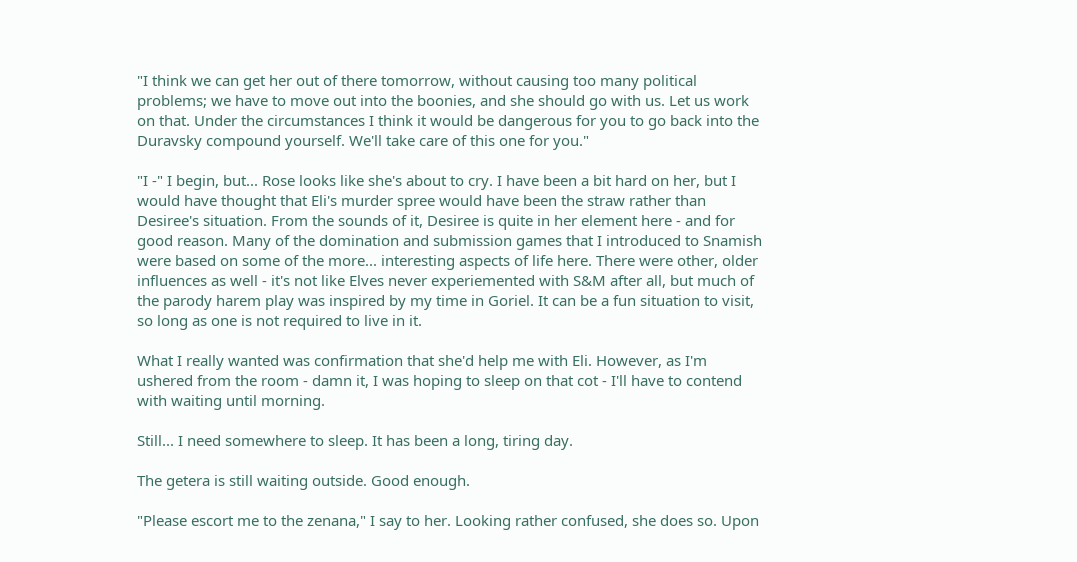"I think we can get her out of there tomorrow, without causing too many political problems; we have to move out into the boonies, and she should go with us. Let us work on that. Under the circumstances I think it would be dangerous for you to go back into the Duravsky compound yourself. We'll take care of this one for you."

"I -" I begin, but... Rose looks like she's about to cry. I have been a bit hard on her, but I would have thought that Eli's murder spree would have been the straw rather than Desiree's situation. From the sounds of it, Desiree is quite in her element here - and for good reason. Many of the domination and submission games that I introduced to Snamish were based on some of the more... interesting aspects of life here. There were other, older influences as well - it's not like Elves never experiemented with S&M after all, but much of the parody harem play was inspired by my time in Goriel. It can be a fun situation to visit, so long as one is not required to live in it.

What I really wanted was confirmation that she'd help me with Eli. However, as I'm ushered from the room - damn it, I was hoping to sleep on that cot - I'll have to contend with waiting until morning.

Still... I need somewhere to sleep. It has been a long, tiring day.

The getera is still waiting outside. Good enough.

"Please escort me to the zenana," I say to her. Looking rather confused, she does so. Upon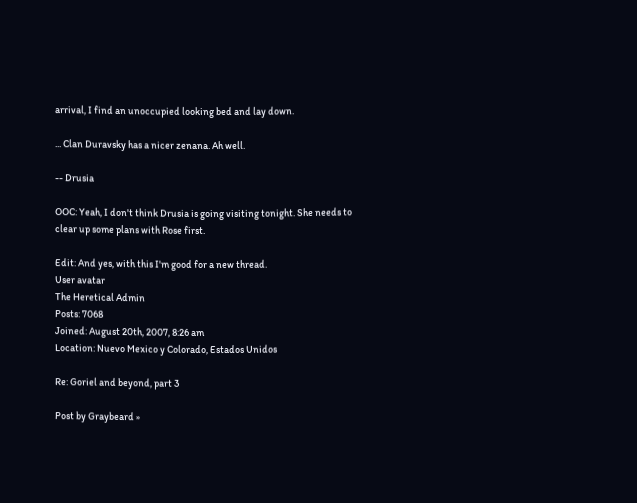arrival, I find an unoccupied looking bed and lay down.

... Clan Duravsky has a nicer zenana. Ah well.

-- Drusia

OOC: Yeah, I don't think Drusia is going visiting tonight. She needs to clear up some plans with Rose first.

Edit: And yes, with this I'm good for a new thread.
User avatar
The Heretical Admin
Posts: 7068
Joined: August 20th, 2007, 8:26 am
Location: Nuevo Mexico y Colorado, Estados Unidos

Re: Goriel and beyond, part 3

Post by Graybeard »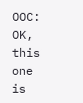OOC: OK, this one is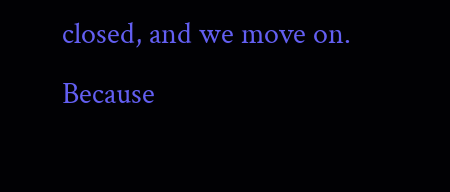closed, and we move on.
Because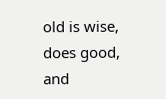old is wise, does good, and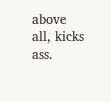above all, kicks ass.